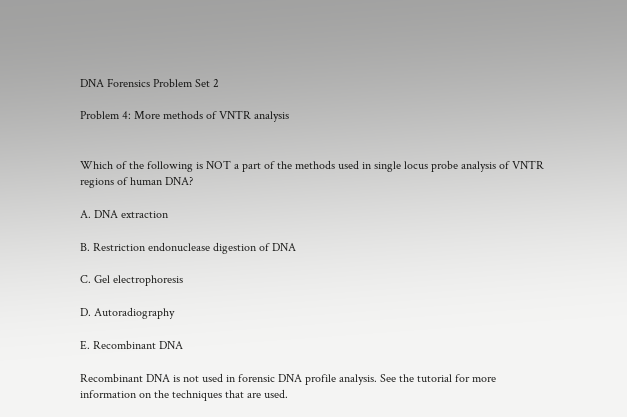DNA Forensics Problem Set 2

Problem 4: More methods of VNTR analysis


Which of the following is NOT a part of the methods used in single locus probe analysis of VNTR regions of human DNA?

A. DNA extraction

B. Restriction endonuclease digestion of DNA

C. Gel electrophoresis

D. Autoradiography

E. Recombinant DNA

Recombinant DNA is not used in forensic DNA profile analysis. See the tutorial for more information on the techniques that are used.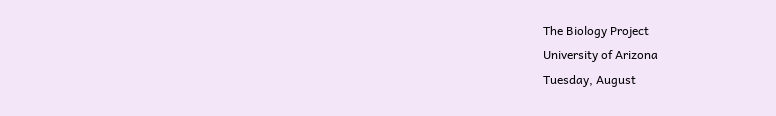The Biology Project
University of Arizona
Tuesday, August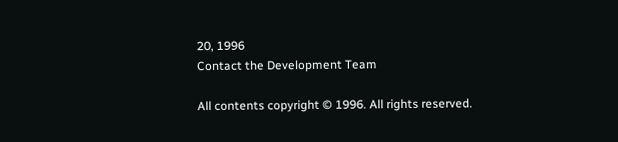20, 1996
Contact the Development Team

All contents copyright © 1996. All rights reserved.